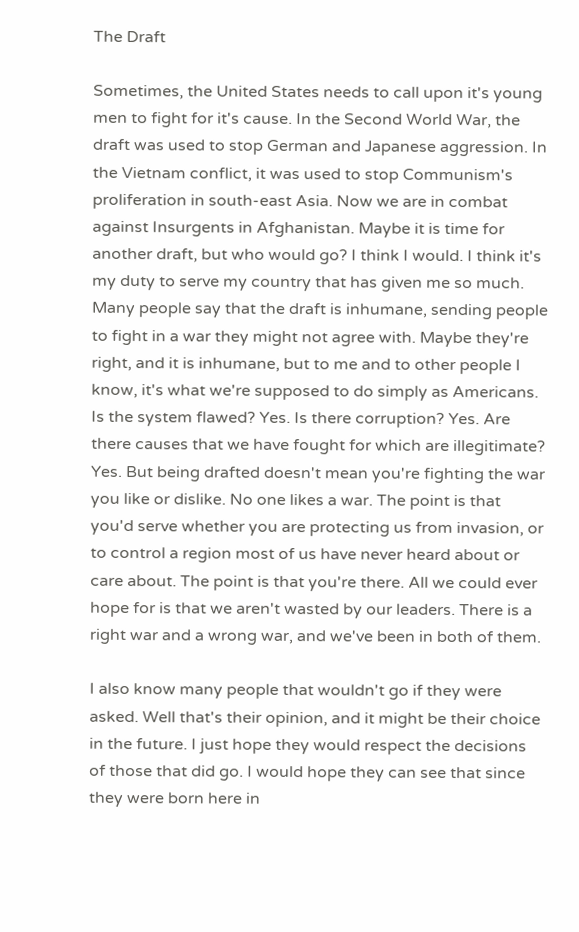The Draft

Sometimes, the United States needs to call upon it's young men to fight for it's cause. In the Second World War, the draft was used to stop German and Japanese aggression. In the Vietnam conflict, it was used to stop Communism's proliferation in south-east Asia. Now we are in combat against Insurgents in Afghanistan. Maybe it is time for another draft, but who would go? I think I would. I think it's my duty to serve my country that has given me so much. Many people say that the draft is inhumane, sending people to fight in a war they might not agree with. Maybe they're right, and it is inhumane, but to me and to other people I know, it's what we're supposed to do simply as Americans. Is the system flawed? Yes. Is there corruption? Yes. Are there causes that we have fought for which are illegitimate? Yes. But being drafted doesn't mean you're fighting the war you like or dislike. No one likes a war. The point is that you'd serve whether you are protecting us from invasion, or to control a region most of us have never heard about or care about. The point is that you're there. All we could ever hope for is that we aren't wasted by our leaders. There is a right war and a wrong war, and we've been in both of them.

I also know many people that wouldn't go if they were asked. Well that's their opinion, and it might be their choice in the future. I just hope they would respect the decisions of those that did go. I would hope they can see that since they were born here in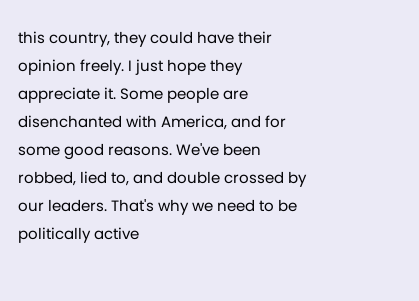this country, they could have their opinion freely. I just hope they appreciate it. Some people are disenchanted with America, and for some good reasons. We've been robbed, lied to, and double crossed by our leaders. That's why we need to be politically active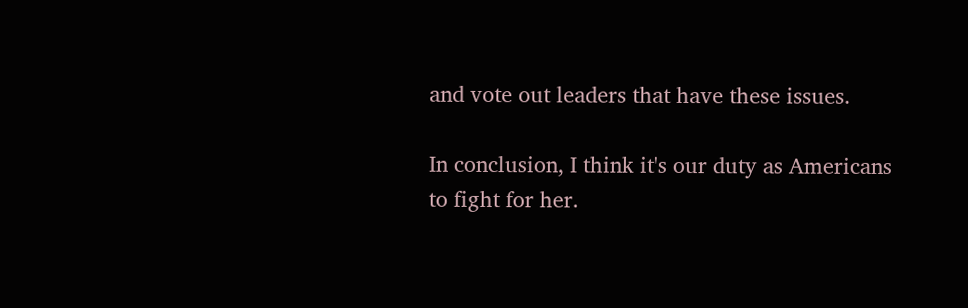and vote out leaders that have these issues.

In conclusion, I think it's our duty as Americans to fight for her.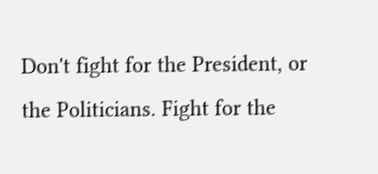Don't fight for the President, or the Politicians. Fight for the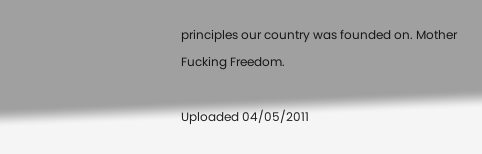principles our country was founded on. Mother Fucking Freedom.

Uploaded 04/05/2011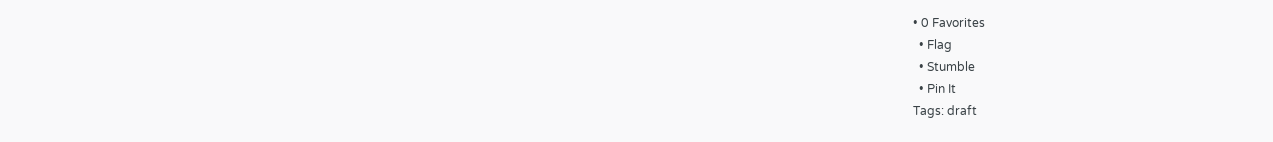• 0 Favorites
  • Flag
  • Stumble
  • Pin It
Tags: draft